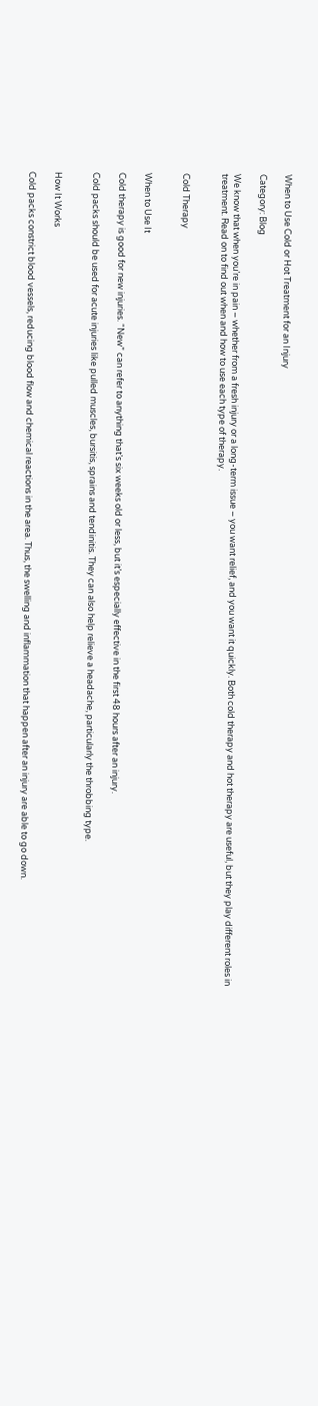When to Use Cold or Hot Treatment for an Injury

Category: Blog

We know that when you’re in pain – whether from a fresh injury or a long-term issue – you want relief, and you want it quickly. Both cold therapy and hot therapy are useful, but they play different roles in treatment. Read on to find out when and how to use each type of therapy.


Cold Therapy


When to Use It

Cold therapy is good for new injuries. “New” can refer to anything that’s six weeks old or less, but it’s especially effective in the first 48 hours after an injury.

Cold packs should be used for acute injuries like pulled muscles, bursitis, sprains and tendinitis. They can also help relieve a headache, particularly the throbbing type.


How It Works

Cold packs constrict blood vessels, reducing blood flow and chemical reactions in the area. Thus, the swelling and inflammation that happen after an injury are able to go down.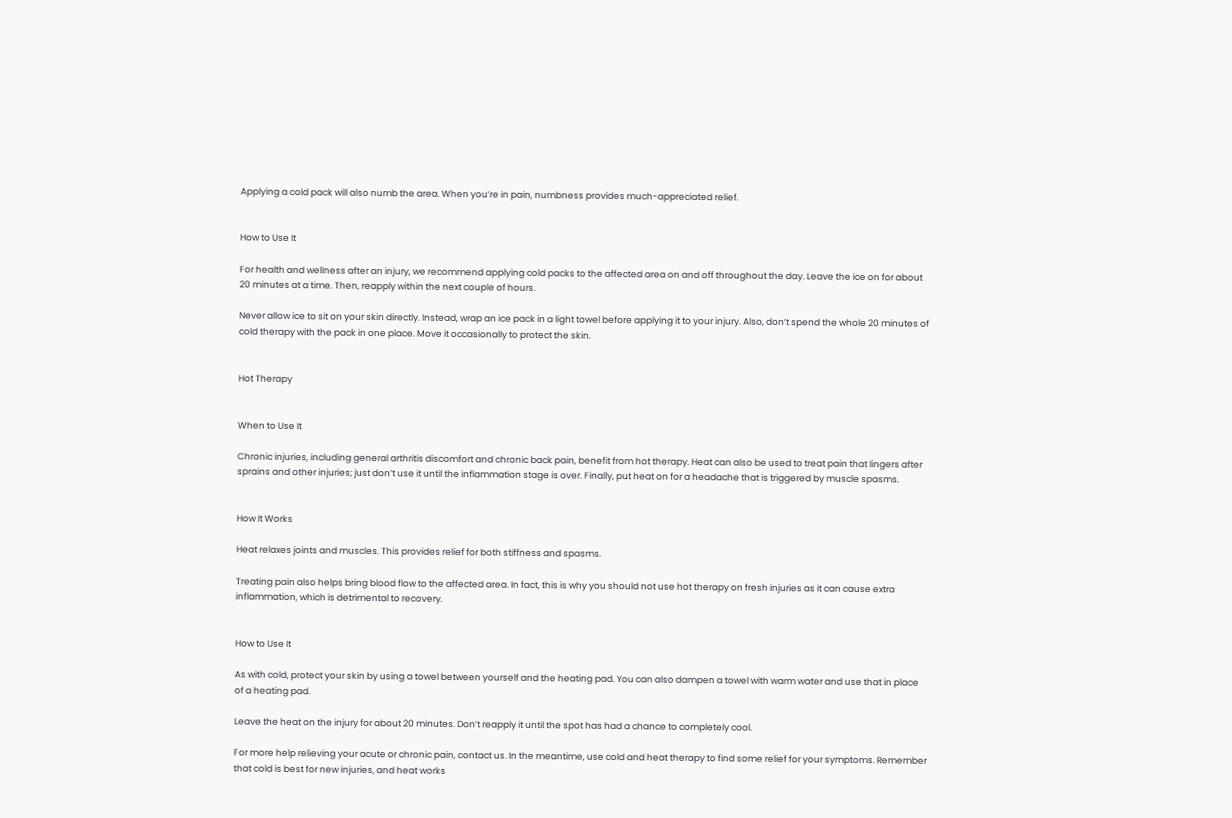Applying a cold pack will also numb the area. When you’re in pain, numbness provides much-appreciated relief.


How to Use It

For health and wellness after an injury, we recommend applying cold packs to the affected area on and off throughout the day. Leave the ice on for about 20 minutes at a time. Then, reapply within the next couple of hours.

Never allow ice to sit on your skin directly. Instead, wrap an ice pack in a light towel before applying it to your injury. Also, don’t spend the whole 20 minutes of cold therapy with the pack in one place. Move it occasionally to protect the skin.


Hot Therapy


When to Use It

Chronic injuries, including general arthritis discomfort and chronic back pain, benefit from hot therapy. Heat can also be used to treat pain that lingers after sprains and other injuries; just don’t use it until the inflammation stage is over. Finally, put heat on for a headache that is triggered by muscle spasms.


How It Works

Heat relaxes joints and muscles. This provides relief for both stiffness and spasms.

Treating pain also helps bring blood flow to the affected area. In fact, this is why you should not use hot therapy on fresh injuries as it can cause extra inflammation, which is detrimental to recovery.


How to Use It

As with cold, protect your skin by using a towel between yourself and the heating pad. You can also dampen a towel with warm water and use that in place of a heating pad.

Leave the heat on the injury for about 20 minutes. Don’t reapply it until the spot has had a chance to completely cool.

For more help relieving your acute or chronic pain, contact us. In the meantime, use cold and heat therapy to find some relief for your symptoms. Remember that cold is best for new injuries, and heat works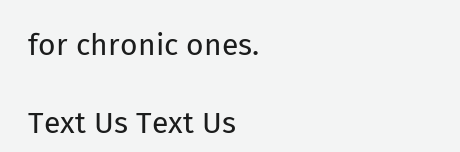for chronic ones.

Text Us Text Us